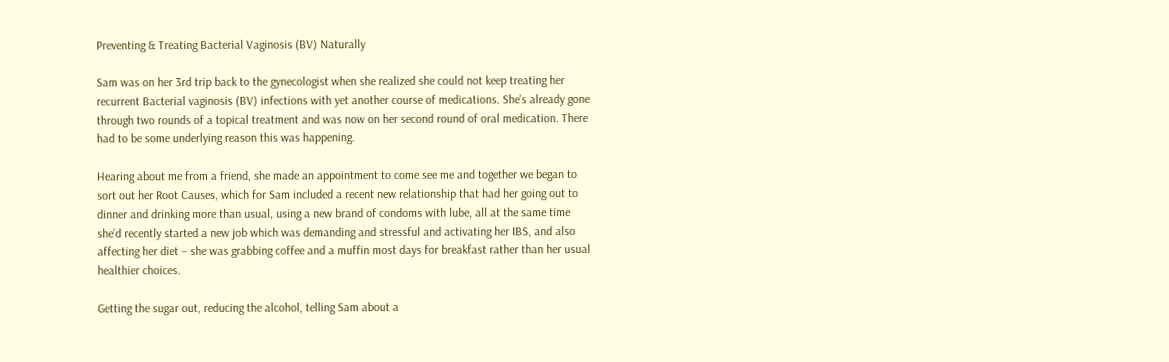Preventing & Treating Bacterial Vaginosis (BV) Naturally

Sam was on her 3rd trip back to the gynecologist when she realized she could not keep treating her recurrent Bacterial vaginosis (BV) infections with yet another course of medications. She’s already gone through two rounds of a topical treatment and was now on her second round of oral medication. There had to be some underlying reason this was happening.

Hearing about me from a friend, she made an appointment to come see me and together we began to sort out her Root Causes, which for Sam included a recent new relationship that had her going out to dinner and drinking more than usual, using a new brand of condoms with lube, all at the same time she’d recently started a new job which was demanding and stressful and activating her IBS, and also affecting her diet – she was grabbing coffee and a muffin most days for breakfast rather than her usual healthier choices.

Getting the sugar out, reducing the alcohol, telling Sam about a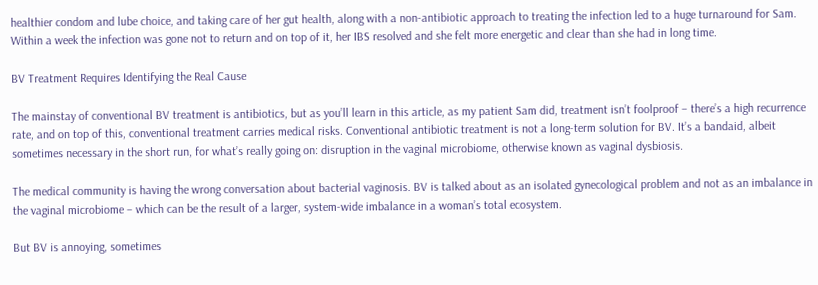healthier condom and lube choice, and taking care of her gut health, along with a non-antibiotic approach to treating the infection led to a huge turnaround for Sam. Within a week the infection was gone not to return and on top of it, her IBS resolved and she felt more energetic and clear than she had in long time.

BV Treatment Requires Identifying the Real Cause

The mainstay of conventional BV treatment is antibiotics, but as you’ll learn in this article, as my patient Sam did, treatment isn’t foolproof – there’s a high recurrence rate, and on top of this, conventional treatment carries medical risks. Conventional antibiotic treatment is not a long-term solution for BV. It’s a bandaid, albeit sometimes necessary in the short run, for what’s really going on: disruption in the vaginal microbiome, otherwise known as vaginal dysbiosis.

The medical community is having the wrong conversation about bacterial vaginosis. BV is talked about as an isolated gynecological problem and not as an imbalance in the vaginal microbiome – which can be the result of a larger, system-wide imbalance in a woman’s total ecosystem.

But BV is annoying, sometimes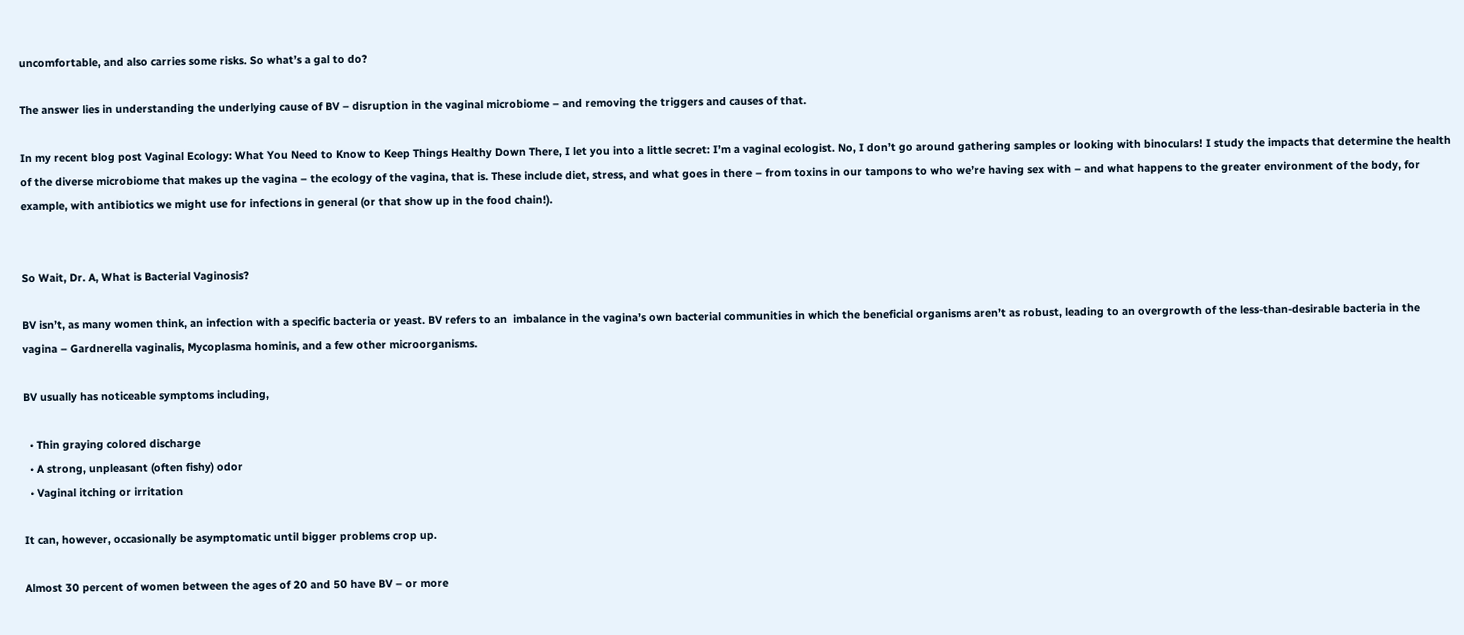uncomfortable, and also carries some risks. So what’s a gal to do?

The answer lies in understanding the underlying cause of BV – disruption in the vaginal microbiome – and removing the triggers and causes of that.

In my recent blog post Vaginal Ecology: What You Need to Know to Keep Things Healthy Down There, I let you into a little secret: I’m a vaginal ecologist. No, I don’t go around gathering samples or looking with binoculars! I study the impacts that determine the health of the diverse microbiome that makes up the vagina – the ecology of the vagina, that is. These include diet, stress, and what goes in there – from toxins in our tampons to who we’re having sex with – and what happens to the greater environment of the body, for example, with antibiotics we might use for infections in general (or that show up in the food chain!).


So Wait, Dr. A, What is Bacterial Vaginosis?

BV isn’t, as many women think, an infection with a specific bacteria or yeast. BV refers to an  imbalance in the vagina’s own bacterial communities in which the beneficial organisms aren’t as robust, leading to an overgrowth of the less-than-desirable bacteria in the vagina – Gardnerella vaginalis, Mycoplasma hominis, and a few other microorganisms.

BV usually has noticeable symptoms including,

  • Thin graying colored discharge
  • A strong, unpleasant (often fishy) odor
  • Vaginal itching or irritation

It can, however, occasionally be asymptomatic until bigger problems crop up.

Almost 30 percent of women between the ages of 20 and 50 have BV – or more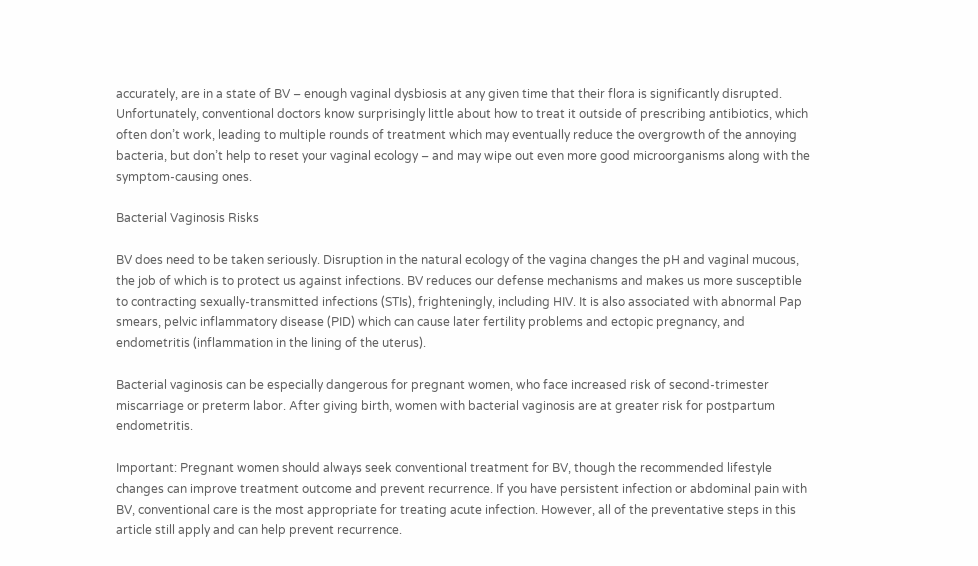accurately, are in a state of BV – enough vaginal dysbiosis at any given time that their flora is significantly disrupted. Unfortunately, conventional doctors know surprisingly little about how to treat it outside of prescribing antibiotics, which often don’t work, leading to multiple rounds of treatment which may eventually reduce the overgrowth of the annoying bacteria, but don’t help to reset your vaginal ecology – and may wipe out even more good microorganisms along with the symptom-causing ones.

Bacterial Vaginosis Risks

BV does need to be taken seriously. Disruption in the natural ecology of the vagina changes the pH and vaginal mucous, the job of which is to protect us against infections. BV reduces our defense mechanisms and makes us more susceptible to contracting sexually-transmitted infections (STIs), frighteningly, including HIV. It is also associated with abnormal Pap smears, pelvic inflammatory disease (PID) which can cause later fertility problems and ectopic pregnancy, and endometritis (inflammation in the lining of the uterus).

Bacterial vaginosis can be especially dangerous for pregnant women, who face increased risk of second-trimester miscarriage or preterm labor. After giving birth, women with bacterial vaginosis are at greater risk for postpartum endometritis.

Important: Pregnant women should always seek conventional treatment for BV, though the recommended lifestyle changes can improve treatment outcome and prevent recurrence. If you have persistent infection or abdominal pain with BV, conventional care is the most appropriate for treating acute infection. However, all of the preventative steps in this article still apply and can help prevent recurrence.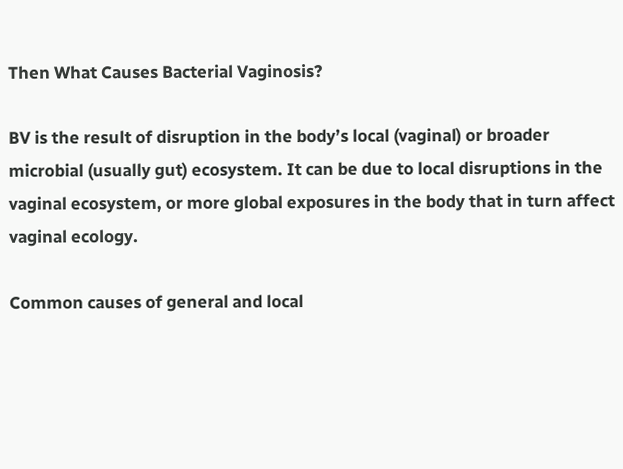Then What Causes Bacterial Vaginosis?

BV is the result of disruption in the body’s local (vaginal) or broader microbial (usually gut) ecosystem. It can be due to local disruptions in the vaginal ecosystem, or more global exposures in the body that in turn affect vaginal ecology.

Common causes of general and local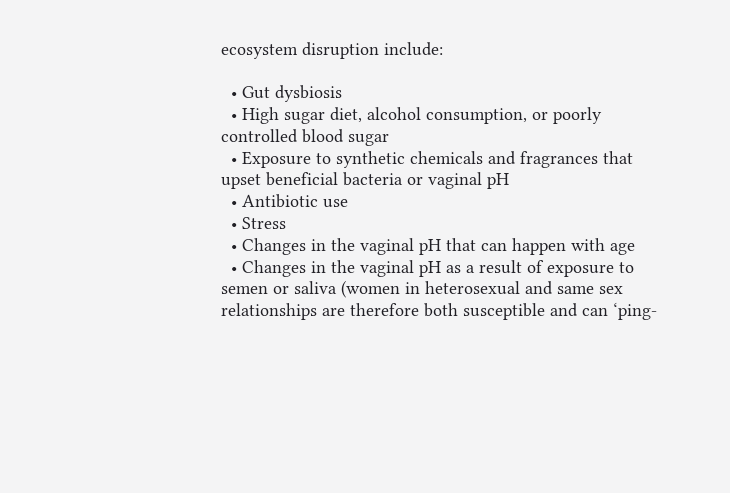ecosystem disruption include:

  • Gut dysbiosis
  • High sugar diet, alcohol consumption, or poorly controlled blood sugar
  • Exposure to synthetic chemicals and fragrances that upset beneficial bacteria or vaginal pH
  • Antibiotic use
  • Stress
  • Changes in the vaginal pH that can happen with age
  • Changes in the vaginal pH as a result of exposure to semen or saliva (women in heterosexual and same sex relationships are therefore both susceptible and can ‘ping-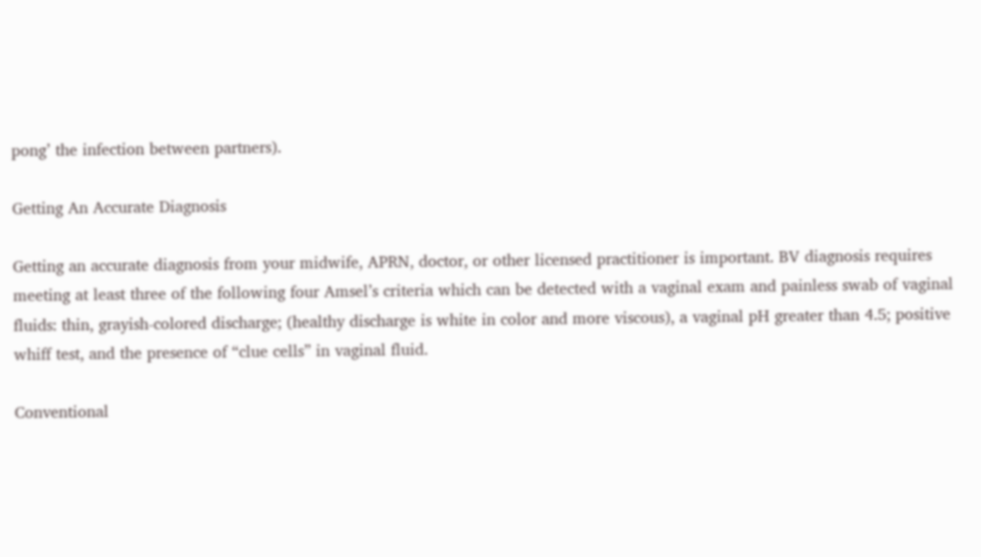pong’ the infection between partners).

Getting An Accurate Diagnosis

Getting an accurate diagnosis from your midwife, APRN, doctor, or other licensed practitioner is important. BV diagnosis requires meeting at least three of the following four Amsel’s criteria which can be detected with a vaginal exam and painless swab of vaginal fluids: thin, grayish-colored discharge; (healthy discharge is white in color and more viscous), a vaginal pH greater than 4.5; positive whiff test, and the presence of “clue cells” in vaginal fluid.

Conventional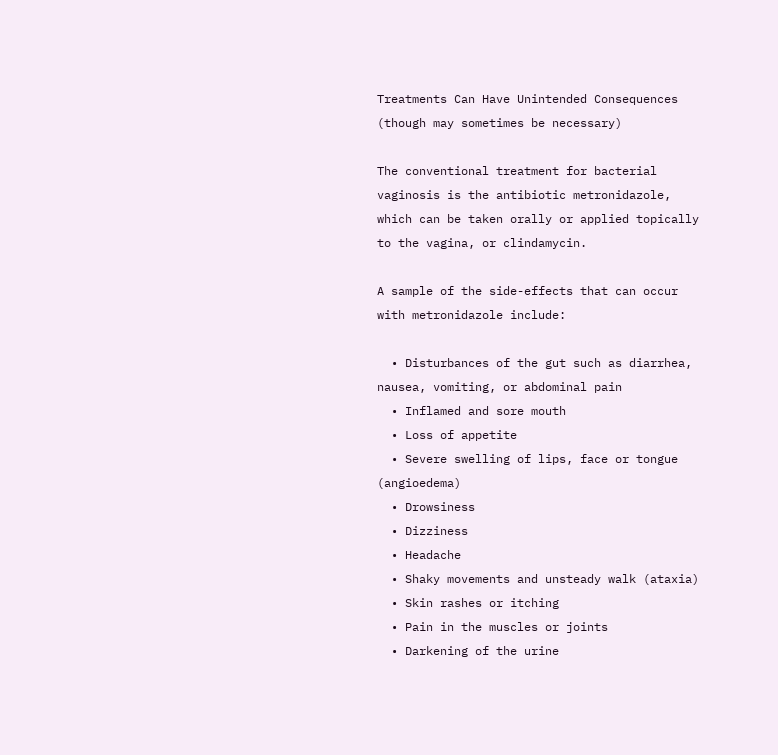Treatments Can Have Unintended Consequences (though may sometimes be necessary)

The conventional treatment for bacterial vaginosis is the antibiotic metronidazole, which can be taken orally or applied topically to the vagina, or clindamycin.

A sample of the side-effects that can occur with metronidazole include:

  • Disturbances of the gut such as diarrhea, nausea, vomiting, or abdominal pain
  • Inflamed and sore mouth
  • Loss of appetite
  • Severe swelling of lips, face or tongue (angioedema)
  • Drowsiness
  • Dizziness
  • Headache
  • Shaky movements and unsteady walk (ataxia)
  • Skin rashes or itching
  • Pain in the muscles or joints
  • Darkening of the urine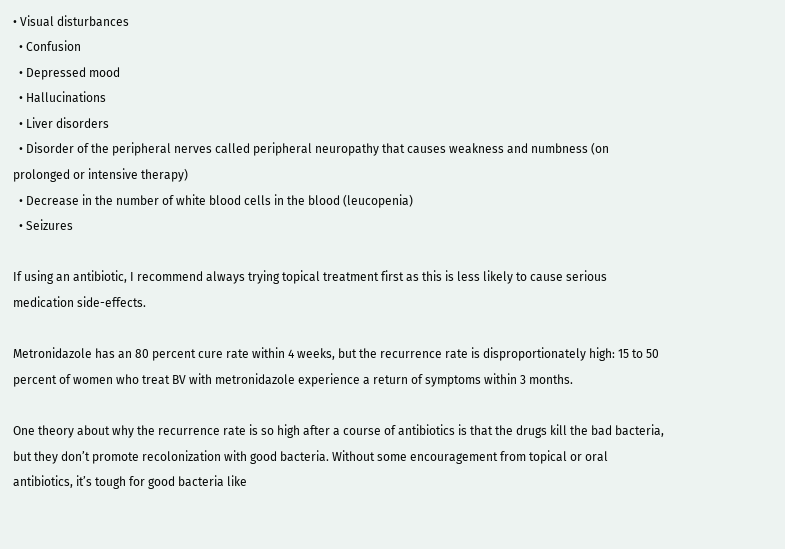• Visual disturbances
  • Confusion
  • Depressed mood
  • Hallucinations
  • Liver disorders
  • Disorder of the peripheral nerves called peripheral neuropathy that causes weakness and numbness (on prolonged or intensive therapy)
  • Decrease in the number of white blood cells in the blood (leucopenia)
  • Seizures

If using an antibiotic, I recommend always trying topical treatment first as this is less likely to cause serious medication side-effects.

Metronidazole has an 80 percent cure rate within 4 weeks, but the recurrence rate is disproportionately high: 15 to 50 percent of women who treat BV with metronidazole experience a return of symptoms within 3 months.

One theory about why the recurrence rate is so high after a course of antibiotics is that the drugs kill the bad bacteria, but they don’t promote recolonization with good bacteria. Without some encouragement from topical or oral antibiotics, it’s tough for good bacteria like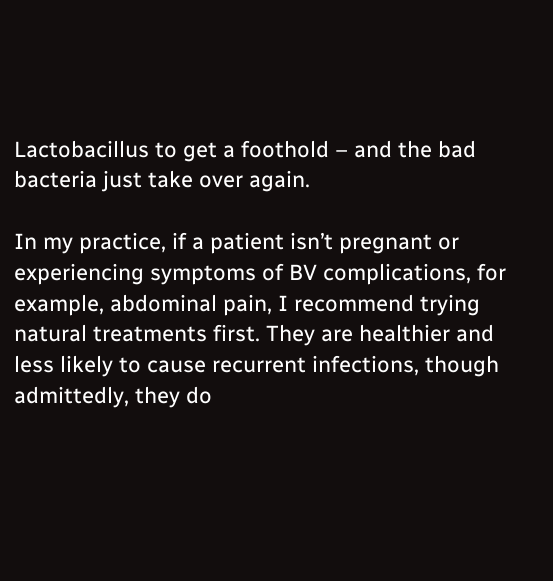Lactobacillus to get a foothold – and the bad bacteria just take over again.

In my practice, if a patient isn’t pregnant or experiencing symptoms of BV complications, for example, abdominal pain, I recommend trying natural treatments first. They are healthier and less likely to cause recurrent infections, though admittedly, they do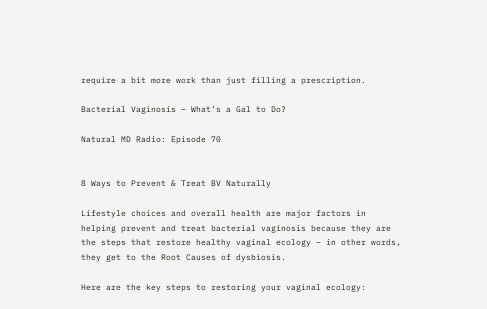require a bit more work than just filling a prescription.

Bacterial Vaginosis – What’s a Gal to Do?

Natural MD Radio: Episode 70


8 Ways to Prevent & Treat BV Naturally

Lifestyle choices and overall health are major factors in helping prevent and treat bacterial vaginosis because they are the steps that restore healthy vaginal ecology – in other words, they get to the Root Causes of dysbiosis.

Here are the key steps to restoring your vaginal ecology: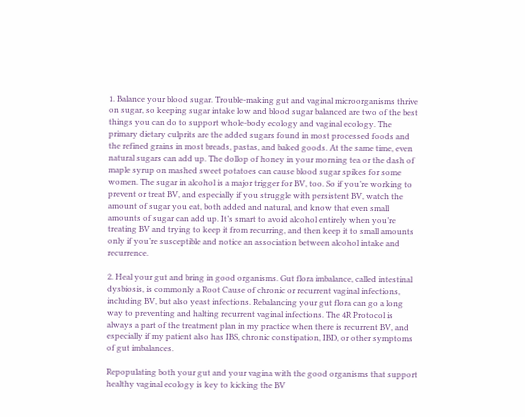1. Balance your blood sugar. Trouble-making gut and vaginal microorganisms thrive on sugar, so keeping sugar intake low and blood sugar balanced are two of the best things you can do to support whole-body ecology and vaginal ecology. The primary dietary culprits are the added sugars found in most processed foods and the refined grains in most breads, pastas, and baked goods. At the same time, even natural sugars can add up. The dollop of honey in your morning tea or the dash of maple syrup on mashed sweet potatoes can cause blood sugar spikes for some women. The sugar in alcohol is a major trigger for BV, too. So if you’re working to prevent or treat BV, and especially if you struggle with persistent BV, watch the amount of sugar you eat, both added and natural, and know that even small amounts of sugar can add up. It’s smart to avoid alcohol entirely when you’re treating BV and trying to keep it from recurring, and then keep it to small amounts only if you’re susceptible and notice an association between alcohol intake and recurrence.

2. Heal your gut and bring in good organisms. Gut flora imbalance, called intestinal dysbiosis, is commonly a Root Cause of chronic or recurrent vaginal infections, including BV, but also yeast infections. Rebalancing your gut flora can go a long way to preventing and halting recurrent vaginal infections. The 4R Protocol is always a part of the treatment plan in my practice when there is recurrent BV, and especially if my patient also has IBS, chronic constipation, IBD, or other symptoms of gut imbalances.

Repopulating both your gut and your vagina with the good organisms that support healthy vaginal ecology is key to kicking the BV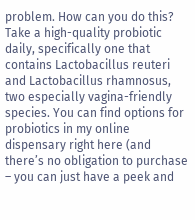problem. How can you do this? Take a high-quality probiotic daily, specifically one that contains Lactobacillus reuteri and Lactobacillus rhamnosus, two especially vagina-friendly species. You can find options for probiotics in my online dispensary right here (and there’s no obligation to purchase – you can just have a peek and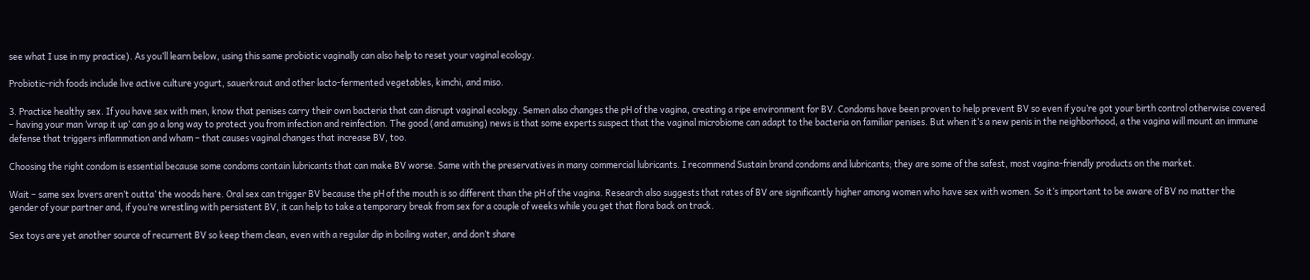see what I use in my practice). As you’ll learn below, using this same probiotic vaginally can also help to reset your vaginal ecology.

Probiotic-rich foods include live active culture yogurt, sauerkraut and other lacto-fermented vegetables, kimchi, and miso.

3. Practice healthy sex. If you have sex with men, know that penises carry their own bacteria that can disrupt vaginal ecology. Semen also changes the pH of the vagina, creating a ripe environment for BV. Condoms have been proven to help prevent BV so even if you’re got your birth control otherwise covered – having your man ‘wrap it up’ can go a long way to protect you from infection and reinfection. The good (and amusing) news is that some experts suspect that the vaginal microbiome can adapt to the bacteria on familiar penises. But when it’s a new penis in the neighborhood, a the vagina will mount an immune defense that triggers inflammation and wham – that causes vaginal changes that increase BV, too.

Choosing the right condom is essential because some condoms contain lubricants that can make BV worse. Same with the preservatives in many commercial lubricants. I recommend Sustain brand condoms and lubricants; they are some of the safest, most vagina-friendly products on the market.

Wait – same sex lovers aren’t outta’ the woods here. Oral sex can trigger BV because the pH of the mouth is so different than the pH of the vagina. Research also suggests that rates of BV are significantly higher among women who have sex with women. So it’s important to be aware of BV no matter the gender of your partner and, if you’re wrestling with persistent BV, it can help to take a temporary break from sex for a couple of weeks while you get that flora back on track.

Sex toys are yet another source of recurrent BV so keep them clean, even with a regular dip in boiling water, and don’t share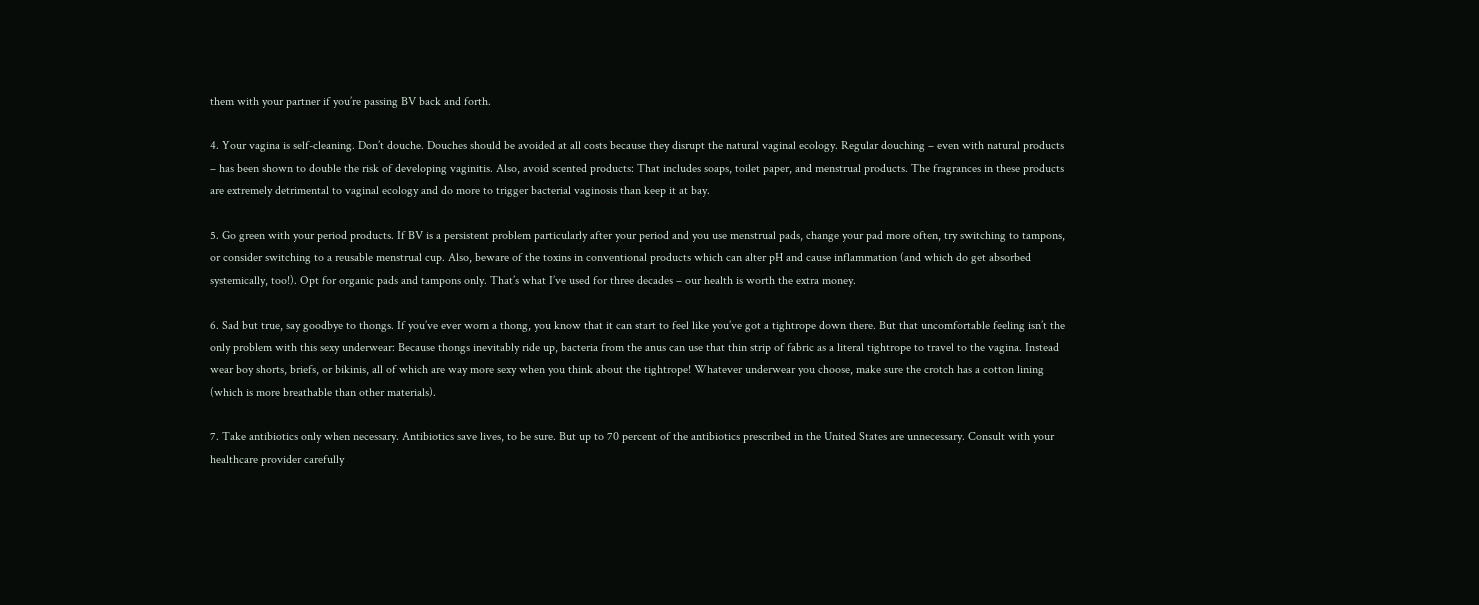them with your partner if you’re passing BV back and forth.

4. Your vagina is self-cleaning. Don’t douche. Douches should be avoided at all costs because they disrupt the natural vaginal ecology. Regular douching – even with natural products – has been shown to double the risk of developing vaginitis. Also, avoid scented products: That includes soaps, toilet paper, and menstrual products. The fragrances in these products are extremely detrimental to vaginal ecology and do more to trigger bacterial vaginosis than keep it at bay.

5. Go green with your period products. If BV is a persistent problem particularly after your period and you use menstrual pads, change your pad more often, try switching to tampons, or consider switching to a reusable menstrual cup. Also, beware of the toxins in conventional products which can alter pH and cause inflammation (and which do get absorbed systemically, too!). Opt for organic pads and tampons only. That’s what I’ve used for three decades – our health is worth the extra money.

6. Sad but true, say goodbye to thongs. If you’ve ever worn a thong, you know that it can start to feel like you’ve got a tightrope down there. But that uncomfortable feeling isn’t the only problem with this sexy underwear: Because thongs inevitably ride up, bacteria from the anus can use that thin strip of fabric as a literal tightrope to travel to the vagina. Instead wear boy shorts, briefs, or bikinis, all of which are way more sexy when you think about the tightrope! Whatever underwear you choose, make sure the crotch has a cotton lining (which is more breathable than other materials).

7. Take antibiotics only when necessary. Antibiotics save lives, to be sure. But up to 70 percent of the antibiotics prescribed in the United States are unnecessary. Consult with your healthcare provider carefully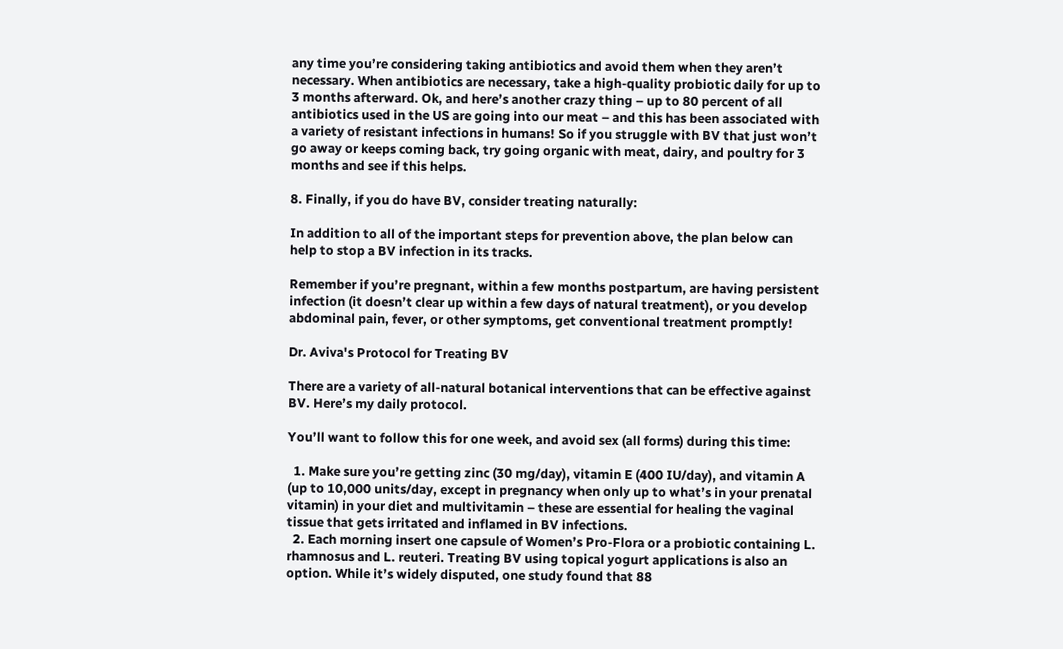any time you’re considering taking antibiotics and avoid them when they aren’t necessary. When antibiotics are necessary, take a high-quality probiotic daily for up to 3 months afterward. Ok, and here’s another crazy thing – up to 80 percent of all antibiotics used in the US are going into our meat – and this has been associated with a variety of resistant infections in humans! So if you struggle with BV that just won’t go away or keeps coming back, try going organic with meat, dairy, and poultry for 3 months and see if this helps.

8. Finally, if you do have BV, consider treating naturally:

In addition to all of the important steps for prevention above, the plan below can help to stop a BV infection in its tracks.

Remember if you’re pregnant, within a few months postpartum, are having persistent infection (it doesn’t clear up within a few days of natural treatment), or you develop abdominal pain, fever, or other symptoms, get conventional treatment promptly!

Dr. Aviva's Protocol for Treating BV

There are a variety of all-natural botanical interventions that can be effective against BV. Here’s my daily protocol.

You’ll want to follow this for one week, and avoid sex (all forms) during this time:

  1. Make sure you’re getting zinc (30 mg/day), vitamin E (400 IU/day), and vitamin A (up to 10,000 units/day, except in pregnancy when only up to what’s in your prenatal vitamin) in your diet and multivitamin – these are essential for healing the vaginal tissue that gets irritated and inflamed in BV infections.
  2. Each morning insert one capsule of Women’s Pro-Flora or a probiotic containing L. rhamnosus and L. reuteri. Treating BV using topical yogurt applications is also an option. While it’s widely disputed, one study found that 88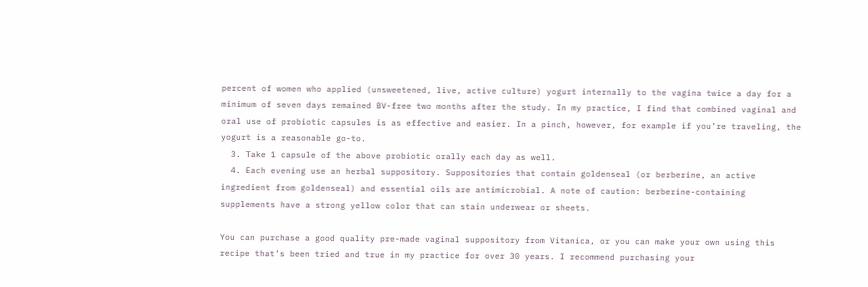percent of women who applied (unsweetened, live, active culture) yogurt internally to the vagina twice a day for a minimum of seven days remained BV-free two months after the study. In my practice, I find that combined vaginal and oral use of probiotic capsules is as effective and easier. In a pinch, however, for example if you’re traveling, the yogurt is a reasonable go-to.
  3. Take 1 capsule of the above probiotic orally each day as well.
  4. Each evening use an herbal suppository. Suppositories that contain goldenseal (or berberine, an active ingredient from goldenseal) and essential oils are antimicrobial. A note of caution: berberine-containing supplements have a strong yellow color that can stain underwear or sheets.

You can purchase a good quality pre-made vaginal suppository from Vitanica, or you can make your own using this recipe that’s been tried and true in my practice for over 30 years. I recommend purchasing your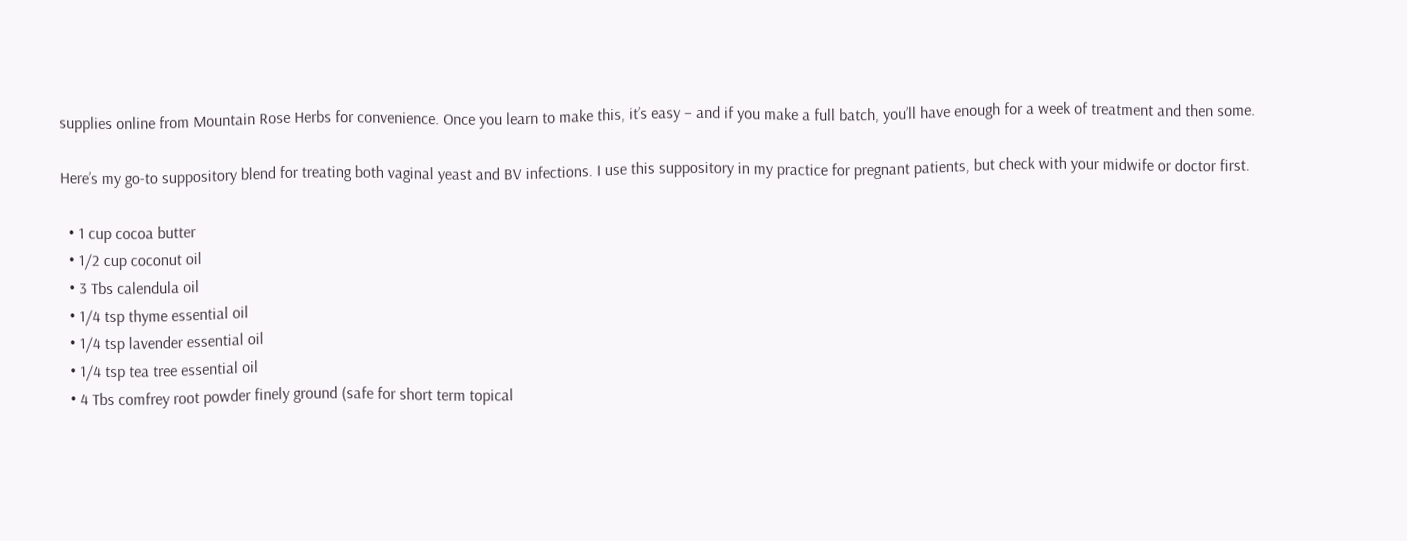supplies online from Mountain Rose Herbs for convenience. Once you learn to make this, it’s easy – and if you make a full batch, you’ll have enough for a week of treatment and then some.

Here’s my go-to suppository blend for treating both vaginal yeast and BV infections. I use this suppository in my practice for pregnant patients, but check with your midwife or doctor first.

  • 1 cup cocoa butter
  • 1/2 cup coconut oil
  • 3 Tbs calendula oil
  • 1/4 tsp thyme essential oil
  • 1/4 tsp lavender essential oil
  • 1/4 tsp tea tree essential oil
  • 4 Tbs comfrey root powder finely ground (safe for short term topical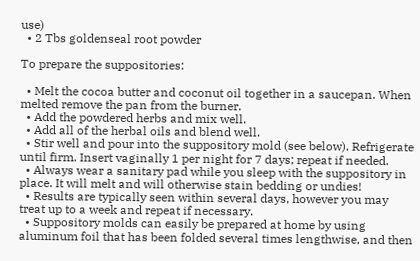use)
  • 2 Tbs goldenseal root powder

To prepare the suppositories:

  • Melt the cocoa butter and coconut oil together in a saucepan. When melted remove the pan from the burner.
  • Add the powdered herbs and mix well.
  • Add all of the herbal oils and blend well.
  • Stir well and pour into the suppository mold (see below). Refrigerate until firm. Insert vaginally 1 per night for 7 days; repeat if needed.
  • Always wear a sanitary pad while you sleep with the suppository in place. It will melt and will otherwise stain bedding or undies!
  • Results are typically seen within several days, however you may treat up to a week and repeat if necessary.
  • Suppository molds can easily be prepared at home by using aluminum foil that has been folded several times lengthwise, and then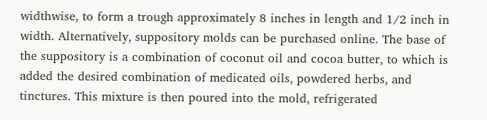widthwise, to form a trough approximately 8 inches in length and 1/2 inch in width. Alternatively, suppository molds can be purchased online. The base of the suppository is a combination of coconut oil and cocoa butter, to which is added the desired combination of medicated oils, powdered herbs, and tinctures. This mixture is then poured into the mold, refrigerated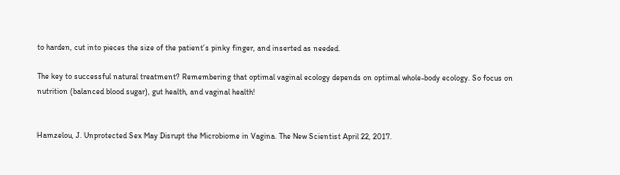to harden, cut into pieces the size of the patient’s pinky finger, and inserted as needed.

The key to successful natural treatment? Remembering that optimal vaginal ecology depends on optimal whole-body ecology. So focus on nutrition (balanced blood sugar), gut health, and vaginal health!


Hamzelou, J. Unprotected Sex May Disrupt the Microbiome in Vagina. The New Scientist April 22, 2017.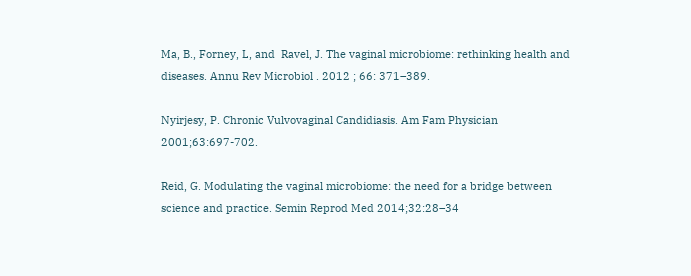Ma, B., Forney, L, and  Ravel, J. The vaginal microbiome: rethinking health and diseases. Annu Rev Microbiol . 2012 ; 66: 371–389.

Nyirjesy, P. Chronic Vulvovaginal Candidiasis. Am Fam Physician 2001;63:697-702.

Reid, G. Modulating the vaginal microbiome: the need for a bridge between science and practice. Semin Reprod Med 2014;32:28–34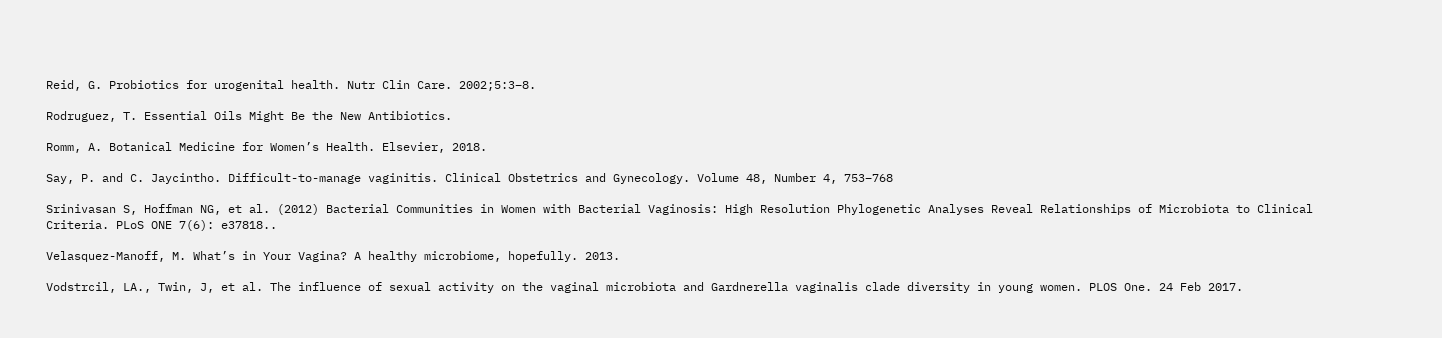Reid, G. Probiotics for urogenital health. Nutr Clin Care. 2002;5:3–8.

Rodruguez, T. Essential Oils Might Be the New Antibiotics.

Romm, A. Botanical Medicine for Women’s Health. Elsevier, 2018.

Say, P. and C. Jaycintho. Difficult-to-manage vaginitis. Clinical Obstetrics and Gynecology. Volume 48, Number 4, 753–768

Srinivasan S, Hoffman NG, et al. (2012) Bacterial Communities in Women with Bacterial Vaginosis: High Resolution Phylogenetic Analyses Reveal Relationships of Microbiota to Clinical Criteria. PLoS ONE 7(6): e37818..

Velasquez-Manoff, M. What’s in Your Vagina? A healthy microbiome, hopefully. 2013.

Vodstrcil, LA., Twin, J, et al. The influence of sexual activity on the vaginal microbiota and Gardnerella vaginalis clade diversity in young women. PLOS One. 24 Feb 2017.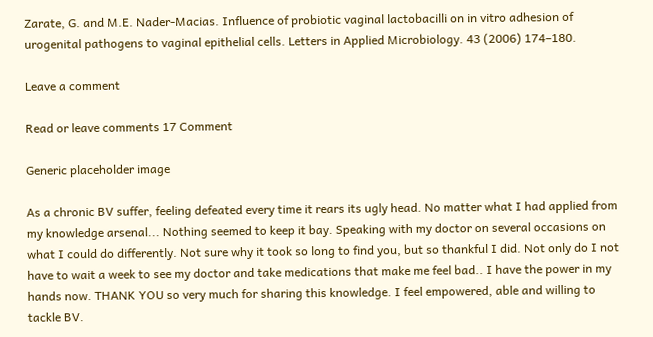Zarate, G. and M.E. Nader-Macias. Influence of probiotic vaginal lactobacilli on in vitro adhesion of urogenital pathogens to vaginal epithelial cells. Letters in Applied Microbiology. 43 (2006) 174–180.

Leave a comment

Read or leave comments 17 Comment

Generic placeholder image

As a chronic BV suffer, feeling defeated every time it rears its ugly head. No matter what I had applied from my knowledge arsenal... Nothing seemed to keep it bay. Speaking with my doctor on several occasions on what I could do differently. Not sure why it took so long to find you, but so thankful I did. Not only do I not have to wait a week to see my doctor and take medications that make me feel bad.. I have the power in my hands now. THANK YOU so very much for sharing this knowledge. I feel empowered, able and willing to tackle BV.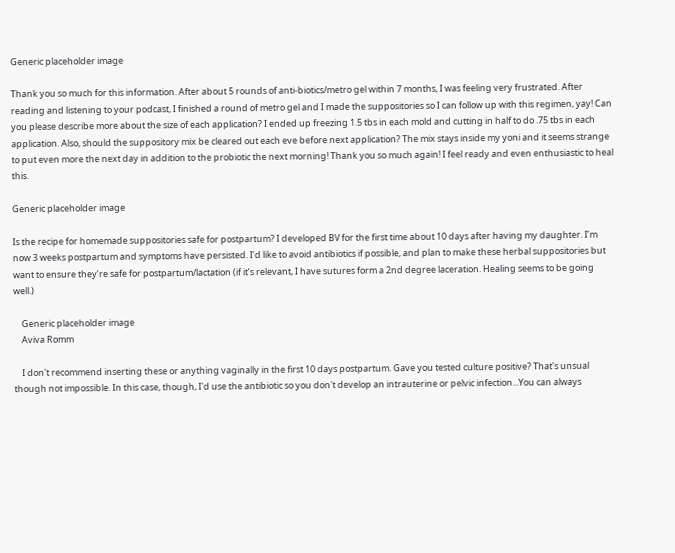Generic placeholder image

Thank you so much for this information. After about 5 rounds of anti-biotics/metro gel within 7 months, I was feeling very frustrated. After reading and listening to your podcast, I finished a round of metro gel and I made the suppositories so I can follow up with this regimen, yay! Can you please describe more about the size of each application? I ended up freezing 1.5 tbs in each mold and cutting in half to do .75 tbs in each application. Also, should the suppository mix be cleared out each eve before next application? The mix stays inside my yoni and it seems strange to put even more the next day in addition to the probiotic the next morning! Thank you so much again! I feel ready and even enthusiastic to heal this.

Generic placeholder image

Is the recipe for homemade suppositories safe for postpartum? I developed BV for the first time about 10 days after having my daughter. I’m now 3 weeks postpartum and symptoms have persisted. I’d like to avoid antibiotics if possible, and plan to make these herbal suppositories but want to ensure they’re safe for postpartum/lactation (if it’s relevant, I have sutures form a 2nd degree laceration. Healing seems to be going well.)

    Generic placeholder image
    Aviva Romm

    I don't recommend inserting these or anything vaginally in the first 10 days postpartum. Gave you tested culture positive? That's unsual though not impossible. In this case, though, I'd use the antibiotic so you don't develop an intrauterine or pelvic infection...You can always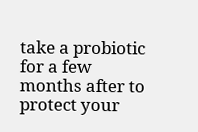take a probiotic for a few months after to protect your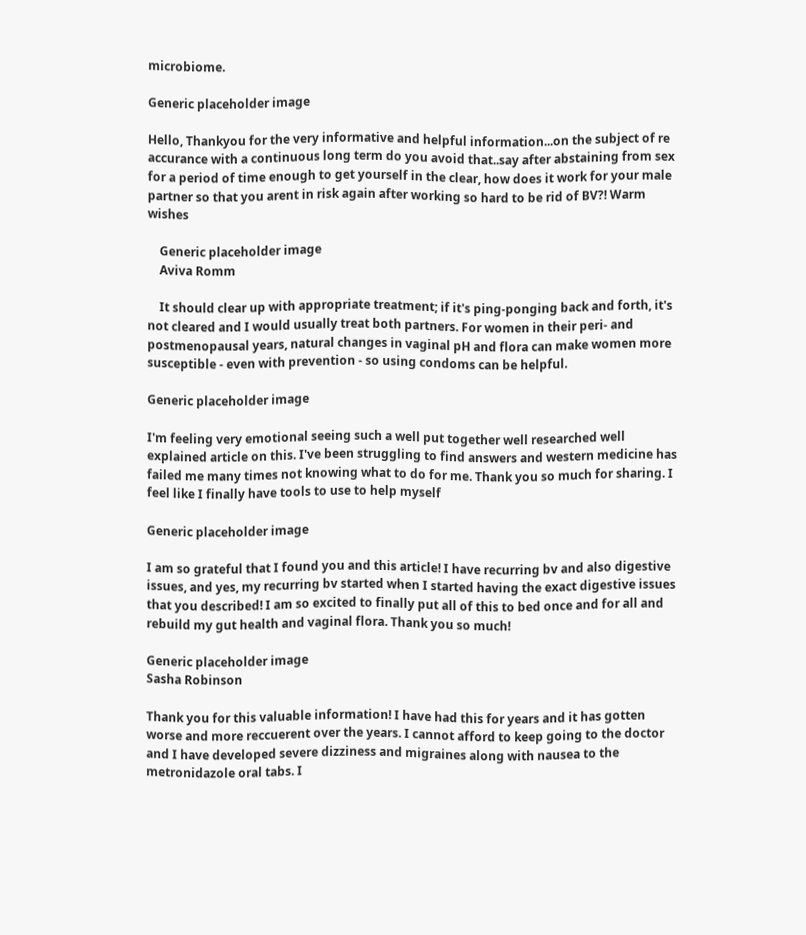microbiome.

Generic placeholder image

Hello, Thankyou for the very informative and helpful information...on the subject of re accurance with a continuous long term do you avoid that..say after abstaining from sex for a period of time enough to get yourself in the clear, how does it work for your male partner so that you arent in risk again after working so hard to be rid of BV?! Warm wishes

    Generic placeholder image
    Aviva Romm

    It should clear up with appropriate treatment; if it's ping-ponging back and forth, it's not cleared and I would usually treat both partners. For women in their peri- and postmenopausal years, natural changes in vaginal pH and flora can make women more susceptible - even with prevention - so using condoms can be helpful.

Generic placeholder image

I'm feeling very emotional seeing such a well put together well researched well explained article on this. I've been struggling to find answers and western medicine has failed me many times not knowing what to do for me. Thank you so much for sharing. I feel like I finally have tools to use to help myself

Generic placeholder image

I am so grateful that I found you and this article! I have recurring bv and also digestive issues, and yes, my recurring bv started when I started having the exact digestive issues that you described! I am so excited to finally put all of this to bed once and for all and rebuild my gut health and vaginal flora. Thank you so much!

Generic placeholder image
Sasha Robinson

Thank you for this valuable information! I have had this for years and it has gotten worse and more reccuerent over the years. I cannot afford to keep going to the doctor and I have developed severe dizziness and migraines along with nausea to the metronidazole oral tabs. I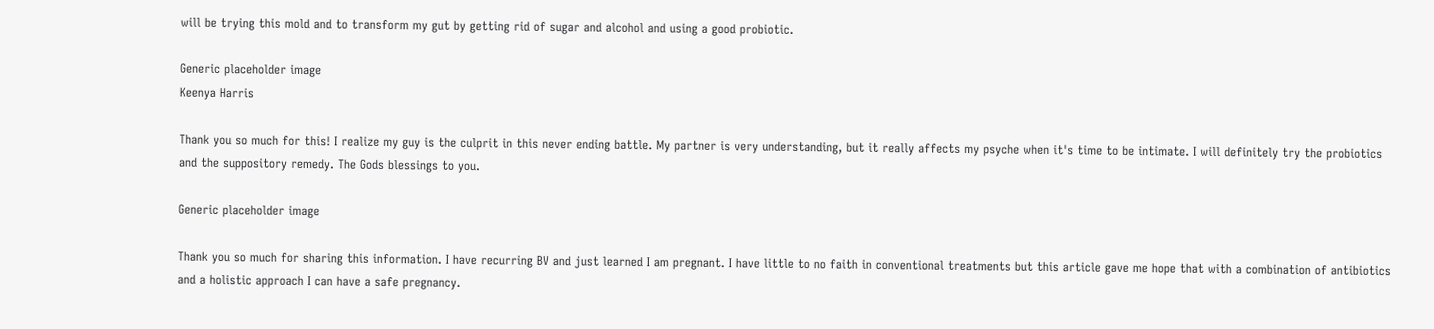will be trying this mold and to transform my gut by getting rid of sugar and alcohol and using a good probiotic.

Generic placeholder image
Keenya Harris

Thank you so much for this! I realize my guy is the culprit in this never ending battle. My partner is very understanding, but it really affects my psyche when it's time to be intimate. I will definitely try the probiotics and the suppository remedy. The Gods blessings to you.

Generic placeholder image

Thank you so much for sharing this information. I have recurring BV and just learned I am pregnant. I have little to no faith in conventional treatments but this article gave me hope that with a combination of antibiotics and a holistic approach I can have a safe pregnancy.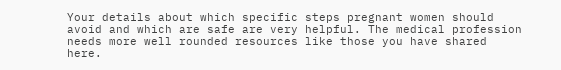Your details about which specific steps pregnant women should avoid and which are safe are very helpful. The medical profession needs more well rounded resources like those you have shared here.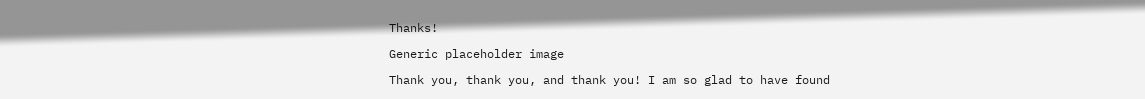Thanks!

Generic placeholder image

Thank you, thank you, and thank you! I am so glad to have found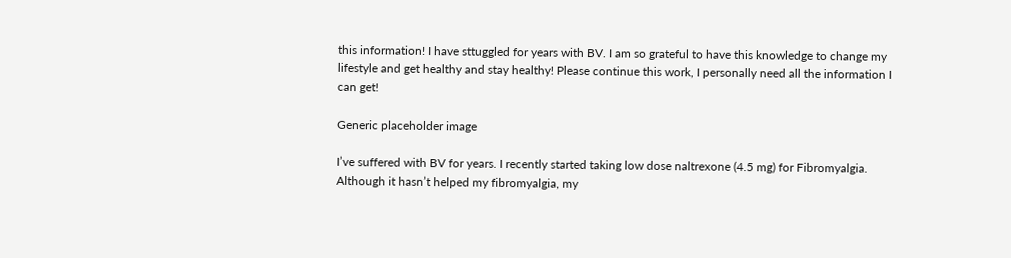this information! I have sttuggled for years with BV. I am so grateful to have this knowledge to change my lifestyle and get healthy and stay healthy! Please continue this work, I personally need all the information I can get!

Generic placeholder image

I’ve suffered with BV for years. I recently started taking low dose naltrexone (4.5 mg) for Fibromyalgia. Although it hasn’t helped my fibromyalgia, my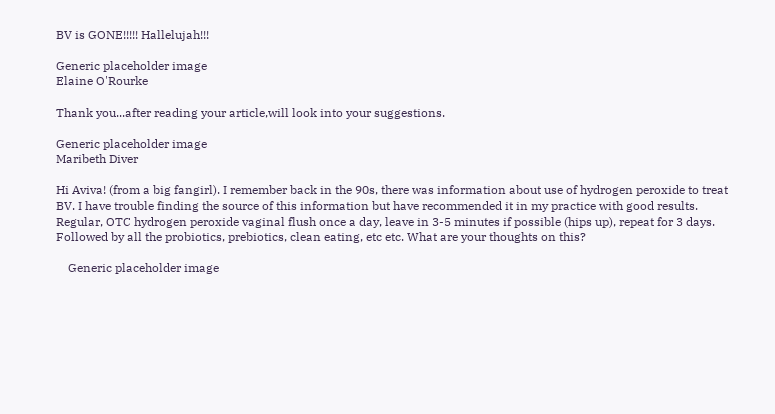BV is GONE!!!!! Hallelujah!!!

Generic placeholder image
Elaine O'Rourke

Thank you...after reading your article,will look into your suggestions.

Generic placeholder image
Maribeth Diver

Hi Aviva! (from a big fangirl). I remember back in the 90s, there was information about use of hydrogen peroxide to treat BV. I have trouble finding the source of this information but have recommended it in my practice with good results. Regular, OTC hydrogen peroxide vaginal flush once a day, leave in 3-5 minutes if possible (hips up), repeat for 3 days. Followed by all the probiotics, prebiotics, clean eating, etc etc. What are your thoughts on this?

    Generic placeholder image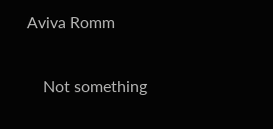Aviva Romm

    Not something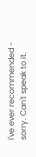I've ever recommended - sorry. Can't speak to it.